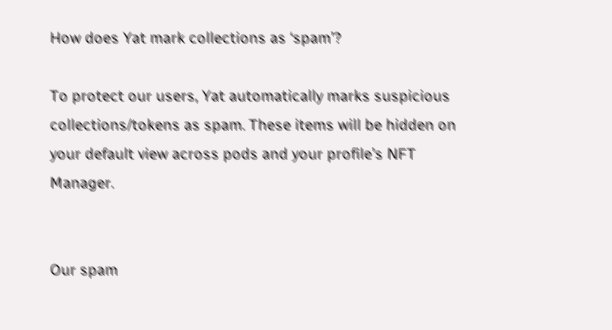How does Yat mark collections as ‘spam’?

To protect our users, Yat automatically marks suspicious collections/tokens as spam. These items will be hidden on your default view across pods and your profile’s NFT Manager.


Our spam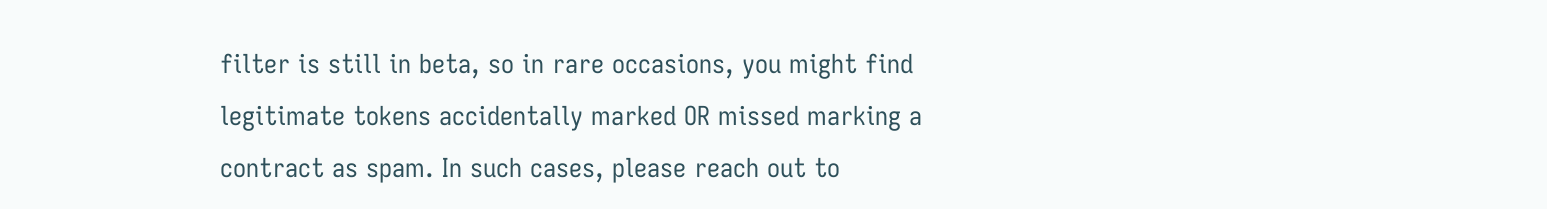filter is still in beta, so in rare occasions, you might find legitimate tokens accidentally marked OR missed marking a contract as spam. In such cases, please reach out to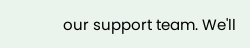our support team. We'll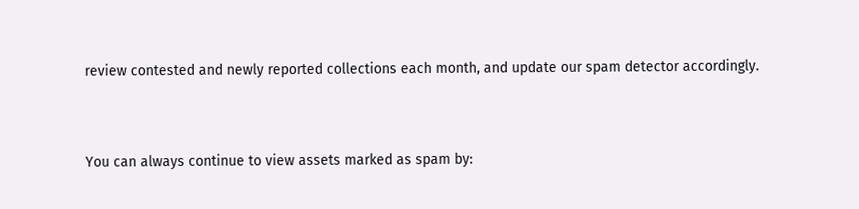review contested and newly reported collections each month, and update our spam detector accordingly.


You can always continue to view assets marked as spam by: